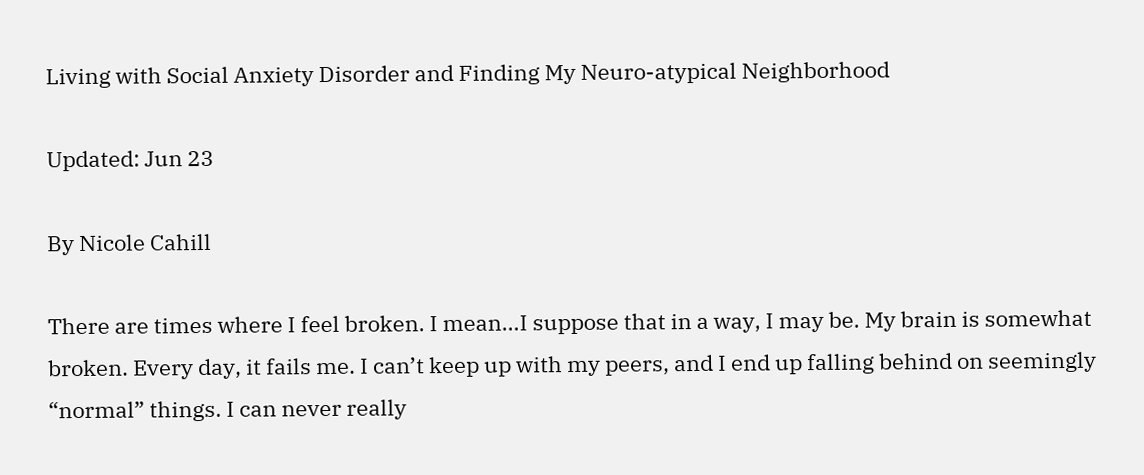Living with Social Anxiety Disorder and Finding My Neuro-atypical Neighborhood

Updated: Jun 23

By Nicole Cahill

There are times where I feel broken. I mean…I suppose that in a way, I may be. My brain is somewhat broken. Every day, it fails me. I can’t keep up with my peers, and I end up falling behind on seemingly “normal” things. I can never really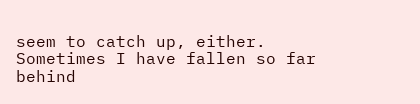seem to catch up, either. Sometimes I have fallen so far behind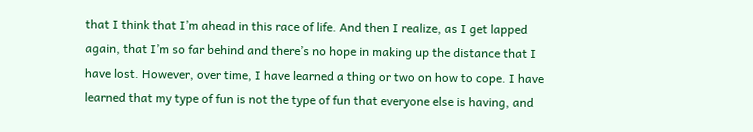that I think that I’m ahead in this race of life. And then I realize, as I get lapped again, that I’m so far behind and there’s no hope in making up the distance that I have lost. However, over time, I have learned a thing or two on how to cope. I have learned that my type of fun is not the type of fun that everyone else is having, and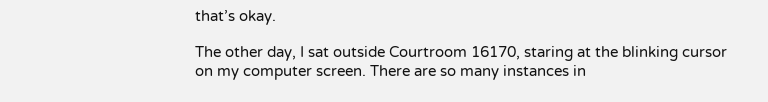that’s okay.

The other day, I sat outside Courtroom 16170, staring at the blinking cursor on my computer screen. There are so many instances in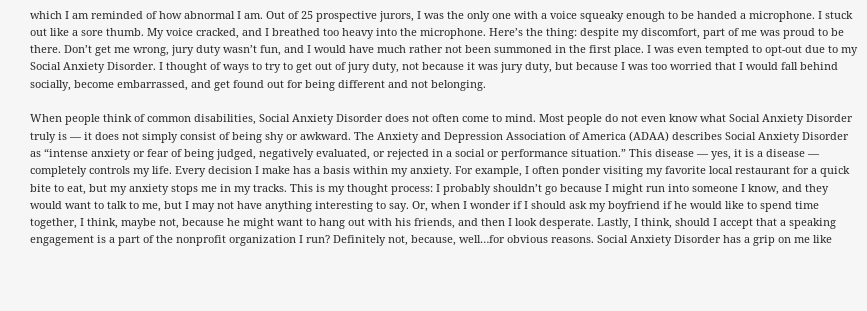which I am reminded of how abnormal I am. Out of 25 prospective jurors, I was the only one with a voice squeaky enough to be handed a microphone. I stuck out like a sore thumb. My voice cracked, and I breathed too heavy into the microphone. Here’s the thing: despite my discomfort, part of me was proud to be there. Don’t get me wrong, jury duty wasn’t fun, and I would have much rather not been summoned in the first place. I was even tempted to opt-out due to my Social Anxiety Disorder. I thought of ways to try to get out of jury duty, not because it was jury duty, but because I was too worried that I would fall behind socially, become embarrassed, and get found out for being different and not belonging.

When people think of common disabilities, Social Anxiety Disorder does not often come to mind. Most people do not even know what Social Anxiety Disorder truly is — it does not simply consist of being shy or awkward. The Anxiety and Depression Association of America (ADAA) describes Social Anxiety Disorder as “intense anxiety or fear of being judged, negatively evaluated, or rejected in a social or performance situation.” This disease — yes, it is a disease — completely controls my life. Every decision I make has a basis within my anxiety. For example, I often ponder visiting my favorite local restaurant for a quick bite to eat, but my anxiety stops me in my tracks. This is my thought process: I probably shouldn’t go because I might run into someone I know, and they would want to talk to me, but I may not have anything interesting to say. Or, when I wonder if I should ask my boyfriend if he would like to spend time together, I think, maybe not, because he might want to hang out with his friends, and then I look desperate. Lastly, I think, should I accept that a speaking engagement is a part of the nonprofit organization I run? Definitely not, because, well…for obvious reasons. Social Anxiety Disorder has a grip on me like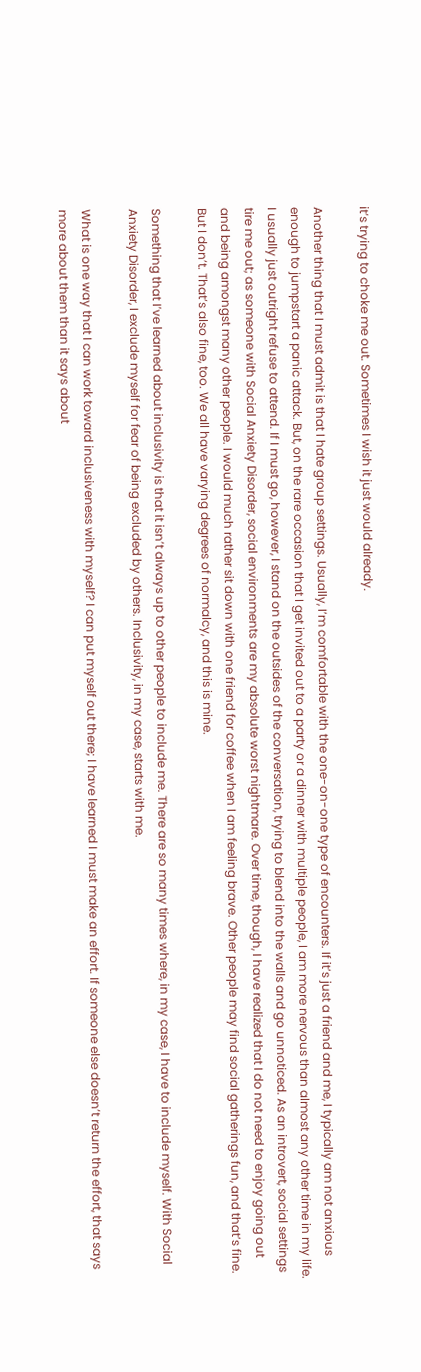it’s trying to choke me out. Sometimes I wish it just would already.

Another thing that I must admit is that I hate group settings. Usually, I’m comfortable with the one-on-one type of encounters. If it’s just a friend and me, I typically am not anxious enough to jumpstart a panic attack. But, on the rare occasion that I get invited out to a party or a dinner with multiple people, I am more nervous than almost any other time in my life. I usually just outright refuse to attend. If I must go, however, I stand on the outsides of the conversation, trying to blend into the walls and go unnoticed. As an introvert, social settings tire me out; as someone with Social Anxiety Disorder, social environments are my absolute worst nightmare. Over time, though, I have realized that I do not need to enjoy going out and being amongst many other people. I would much rather sit down with one friend for coffee when I am feeling brave. Other people may find social gatherings fun, and that’s fine. But I don’t. That’s also fine, too. We all have varying degrees of normalcy, and this is mine.

Something that I’ve learned about inclusivity is that it isn’t always up to other people to include me. There are so many times where, in my case, I have to include myself. With Social Anxiety Disorder, I exclude myself for fear of being excluded by others. Inclusivity, in my case, starts with me.

What is one way that I can work toward inclusiveness with myself? I can put myself out there; I have learned I must make an effort. If someone else doesn’t return the effort, that says more about them than it says about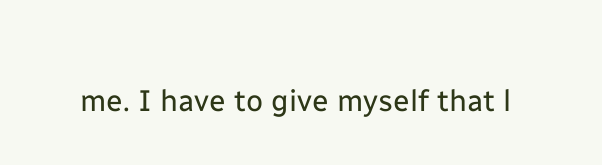me. I have to give myself that l